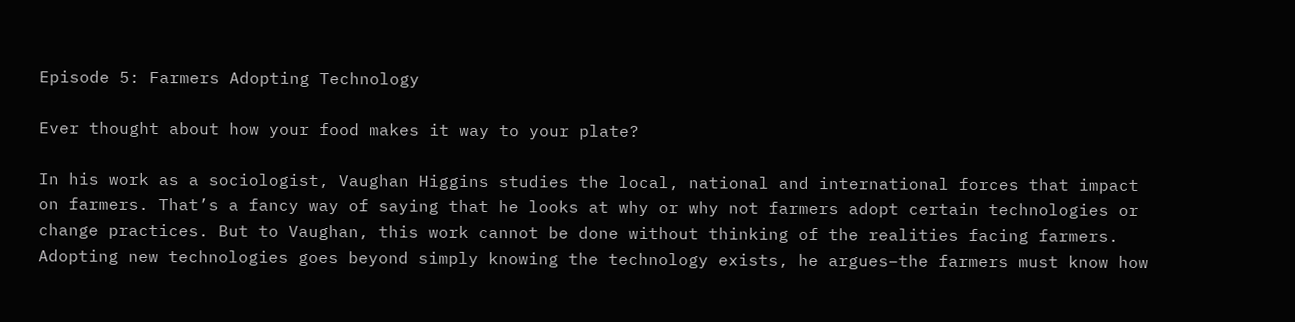Episode 5: Farmers Adopting Technology

Ever thought about how your food makes it way to your plate?

In his work as a sociologist, Vaughan Higgins studies the local, national and international forces that impact on farmers. That’s a fancy way of saying that he looks at why or why not farmers adopt certain technologies or change practices. But to Vaughan, this work cannot be done without thinking of the realities facing farmers. Adopting new technologies goes beyond simply knowing the technology exists, he argues–the farmers must know how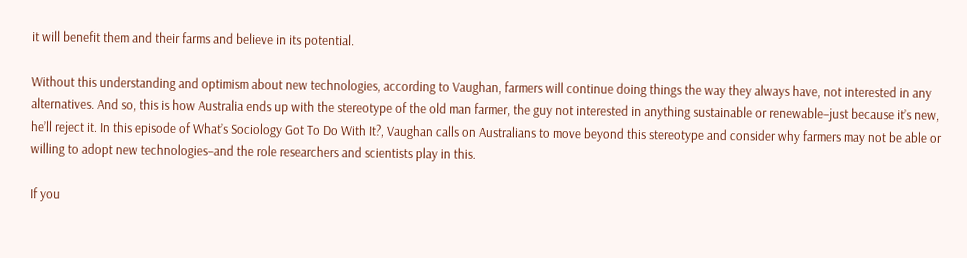it will benefit them and their farms and believe in its potential.

Without this understanding and optimism about new technologies, according to Vaughan, farmers will continue doing things the way they always have, not interested in any alternatives. And so, this is how Australia ends up with the stereotype of the old man farmer, the guy not interested in anything sustainable or renewable–just because it’s new, he’ll reject it. In this episode of What’s Sociology Got To Do With It?, Vaughan calls on Australians to move beyond this stereotype and consider why farmers may not be able or willing to adopt new technologies–and the role researchers and scientists play in this.

If you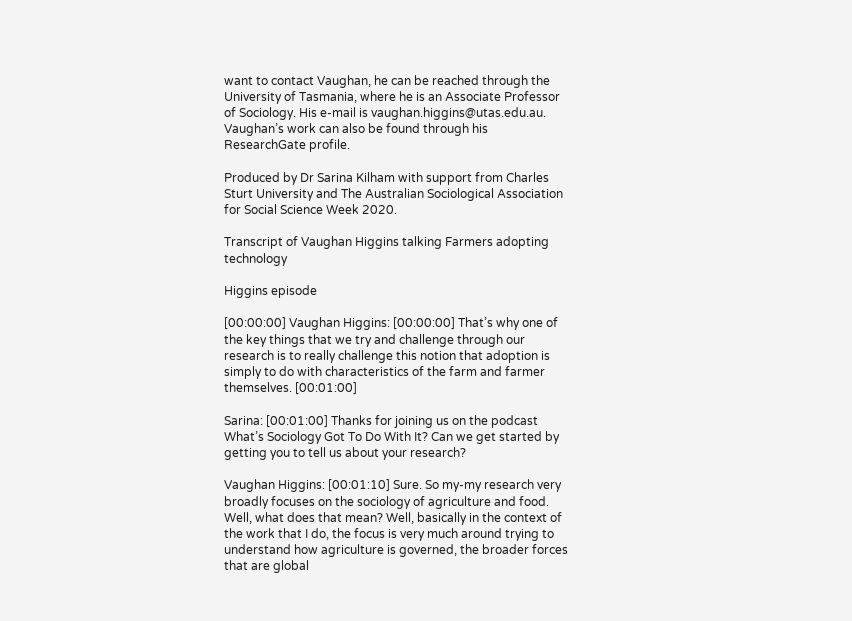want to contact Vaughan, he can be reached through the University of Tasmania, where he is an Associate Professor of Sociology. His e-mail is vaughan.higgins@utas.edu.au. Vaughan’s work can also be found through his ResearchGate profile.

Produced by Dr Sarina Kilham with support from Charles Sturt University and The Australian Sociological Association for Social Science Week 2020.

Transcript of Vaughan Higgins talking Farmers adopting technology

Higgins episode

[00:00:00] Vaughan Higgins: [00:00:00] That’s why one of the key things that we try and challenge through our research is to really challenge this notion that adoption is simply to do with characteristics of the farm and farmer themselves. [00:01:00]

Sarina: [00:01:00] Thanks for joining us on the podcast What’s Sociology Got To Do With It? Can we get started by getting you to tell us about your research?

Vaughan Higgins: [00:01:10] Sure. So my-my research very broadly focuses on the sociology of agriculture and food. Well, what does that mean? Well, basically in the context of the work that I do, the focus is very much around trying to understand how agriculture is governed, the broader forces that are global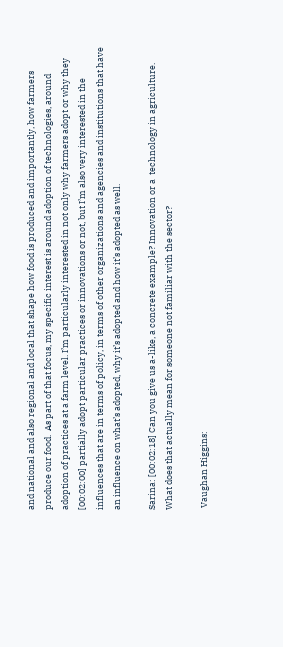and national and also regional and local that shape how food is produced and importantly, how farmers produce our food.  As part of that focus, my specific interest is around adoption of technologies, around adoption of practices at a farm level. I’m particularly interested in not only why farmers adopt or why they [00:02:00] partially adopt particular practices or innovations or not, but I’m also very interested in the influences that are in terms of policy, in terms of other organizations and agencies and institutions that have an influence on what’s adopted, why it’s adopted and how it’s adopted as well.

Sarina: [00:02:18] Can you give us a-like, a concrete example? Innovation or a  technology in agriculture.  What does that actually mean for someone not familiar with the sector?

 Vaughan Higgins: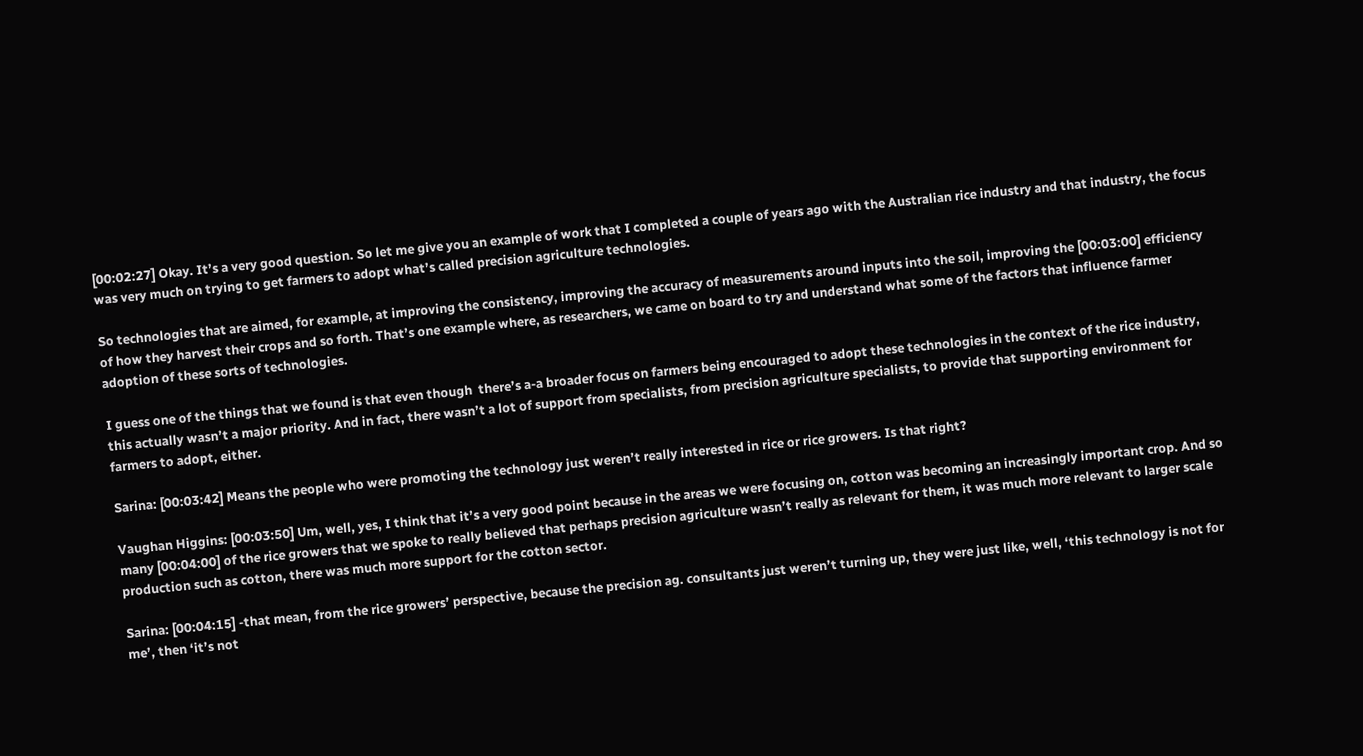[00:02:27] Okay. It’s a very good question. So let me give you an example of work that I completed a couple of years ago with the Australian rice industry and that industry, the focus was very much on trying to get farmers to adopt what’s called precision agriculture technologies.

So technologies that are aimed, for example, at improving the consistency, improving the accuracy of measurements around inputs into the soil, improving the [00:03:00] efficiency of how they harvest their crops and so forth. That’s one example where, as researchers, we came on board to try and understand what some of the factors that influence farmer adoption of these sorts of technologies.

I guess one of the things that we found is that even though  there’s a-a broader focus on farmers being encouraged to adopt these technologies in the context of the rice industry, this actually wasn’t a major priority. And in fact, there wasn’t a lot of support from specialists, from precision agriculture specialists, to provide that supporting environment for farmers to adopt, either.

Sarina: [00:03:42] Means the people who were promoting the technology just weren’t really interested in rice or rice growers. Is that right?

Vaughan Higgins: [00:03:50] Um, well, yes, I think that it’s a very good point because in the areas we were focusing on, cotton was becoming an increasingly important crop. And so many [00:04:00] of the rice growers that we spoke to really believed that perhaps precision agriculture wasn’t really as relevant for them, it was much more relevant to larger scale  production such as cotton, there was much more support for the cotton sector.

Sarina: [00:04:15] -that mean, from the rice growers’ perspective, because the precision ag. consultants just weren’t turning up, they were just like, well, ‘this technology is not for me’, then ‘it’s not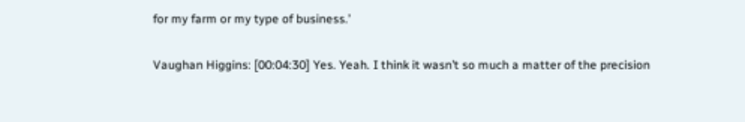for my farm or my type of business.’

Vaughan Higgins: [00:04:30] Yes. Yeah. I think it wasn’t so much a matter of the precision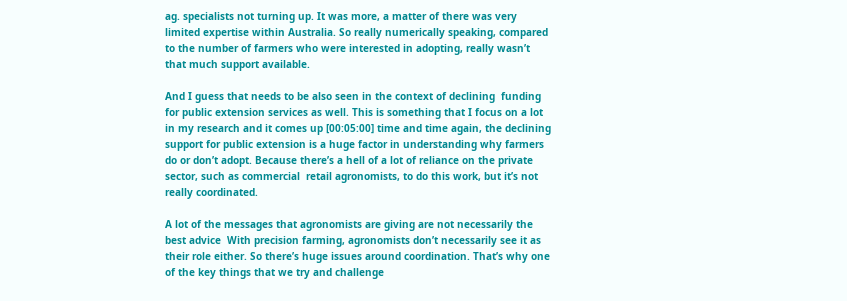ag. specialists not turning up. It was more, a matter of there was very limited expertise within Australia. So really numerically speaking, compared to the number of farmers who were interested in adopting, really wasn’t that much support available.

And I guess that needs to be also seen in the context of declining  funding for public extension services as well. This is something that I focus on a lot in my research and it comes up [00:05:00] time and time again, the declining support for public extension is a huge factor in understanding why farmers do or don’t adopt. Because there’s a hell of a lot of reliance on the private sector, such as commercial  retail agronomists, to do this work, but it’s not really coordinated.

A lot of the messages that agronomists are giving are not necessarily the best advice  With precision farming, agronomists don’t necessarily see it as their role either. So there’s huge issues around coordination. That’s why one of the key things that we try and challenge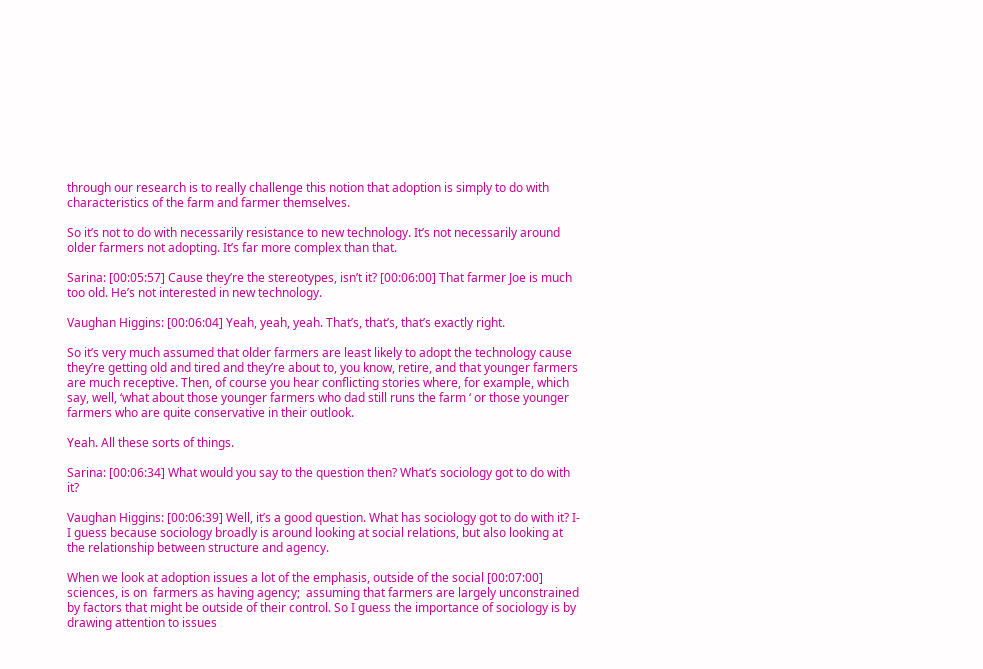through our research is to really challenge this notion that adoption is simply to do with characteristics of the farm and farmer themselves.

So it’s not to do with necessarily resistance to new technology. It’s not necessarily around older farmers not adopting. It’s far more complex than that.

Sarina: [00:05:57] Cause they’re the stereotypes, isn’t it? [00:06:00] That farmer Joe is much too old. He’s not interested in new technology.

Vaughan Higgins: [00:06:04] Yeah, yeah, yeah. That’s, that’s, that’s exactly right.

So it’s very much assumed that older farmers are least likely to adopt the technology cause they’re getting old and tired and they’re about to, you know, retire, and that younger farmers are much receptive. Then, of course you hear conflicting stories where, for example, which say, well, ‘what about those younger farmers who dad still runs the farm ‘ or those younger farmers who are quite conservative in their outlook.

Yeah. All these sorts of things.

Sarina: [00:06:34] What would you say to the question then? What’s sociology got to do with it?

Vaughan Higgins: [00:06:39] Well, it’s a good question. What has sociology got to do with it? I-I guess because sociology broadly is around looking at social relations, but also looking at the relationship between structure and agency.

When we look at adoption issues a lot of the emphasis, outside of the social [00:07:00] sciences, is on  farmers as having agency;  assuming that farmers are largely unconstrained by factors that might be outside of their control. So I guess the importance of sociology is by drawing attention to issues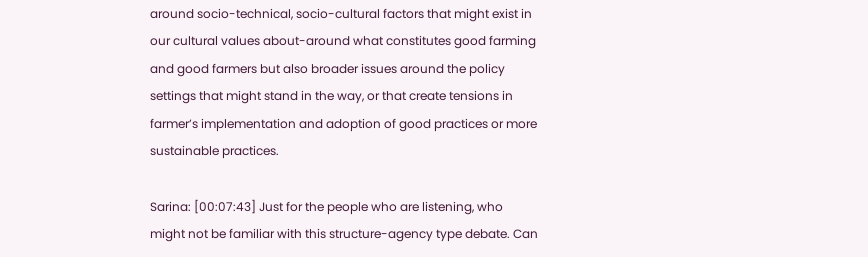around socio-technical, socio-cultural factors that might exist in our cultural values about-around what constitutes good farming and good farmers but also broader issues around the policy settings that might stand in the way, or that create tensions in farmer’s implementation and adoption of good practices or more sustainable practices.

Sarina: [00:07:43] Just for the people who are listening, who might not be familiar with this structure-agency type debate. Can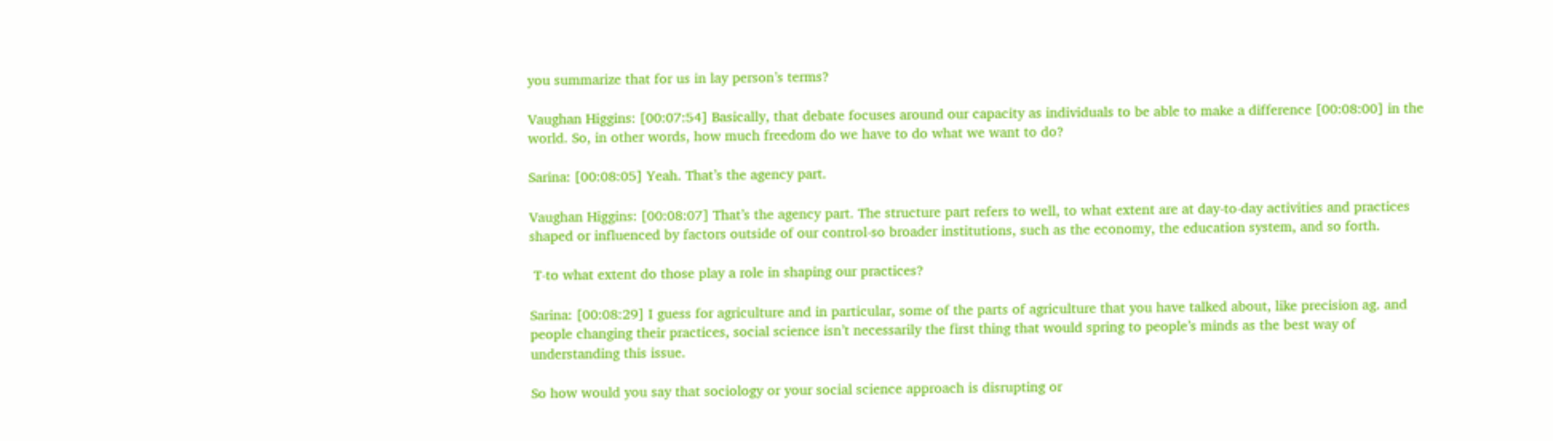you summarize that for us in lay person’s terms?

Vaughan Higgins: [00:07:54] Basically, that debate focuses around our capacity as individuals to be able to make a difference [00:08:00] in the world. So, in other words, how much freedom do we have to do what we want to do?

Sarina: [00:08:05] Yeah. That’s the agency part.

Vaughan Higgins: [00:08:07] That’s the agency part. The structure part refers to well, to what extent are at day-to-day activities and practices shaped or influenced by factors outside of our control-so broader institutions, such as the economy, the education system, and so forth.

 T-to what extent do those play a role in shaping our practices?

Sarina: [00:08:29] I guess for agriculture and in particular, some of the parts of agriculture that you have talked about, like precision ag. and people changing their practices, social science isn’t necessarily the first thing that would spring to people’s minds as the best way of understanding this issue.

So how would you say that sociology or your social science approach is disrupting or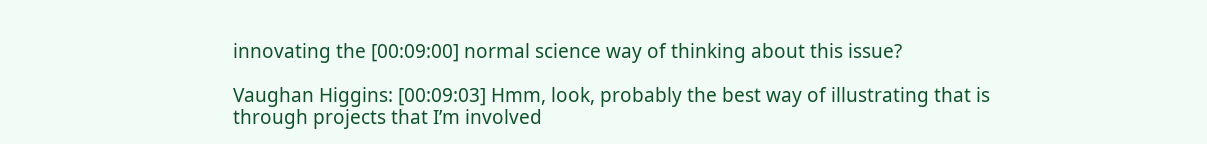innovating the [00:09:00] normal science way of thinking about this issue?

Vaughan Higgins: [00:09:03] Hmm, look, probably the best way of illustrating that is through projects that I’m involved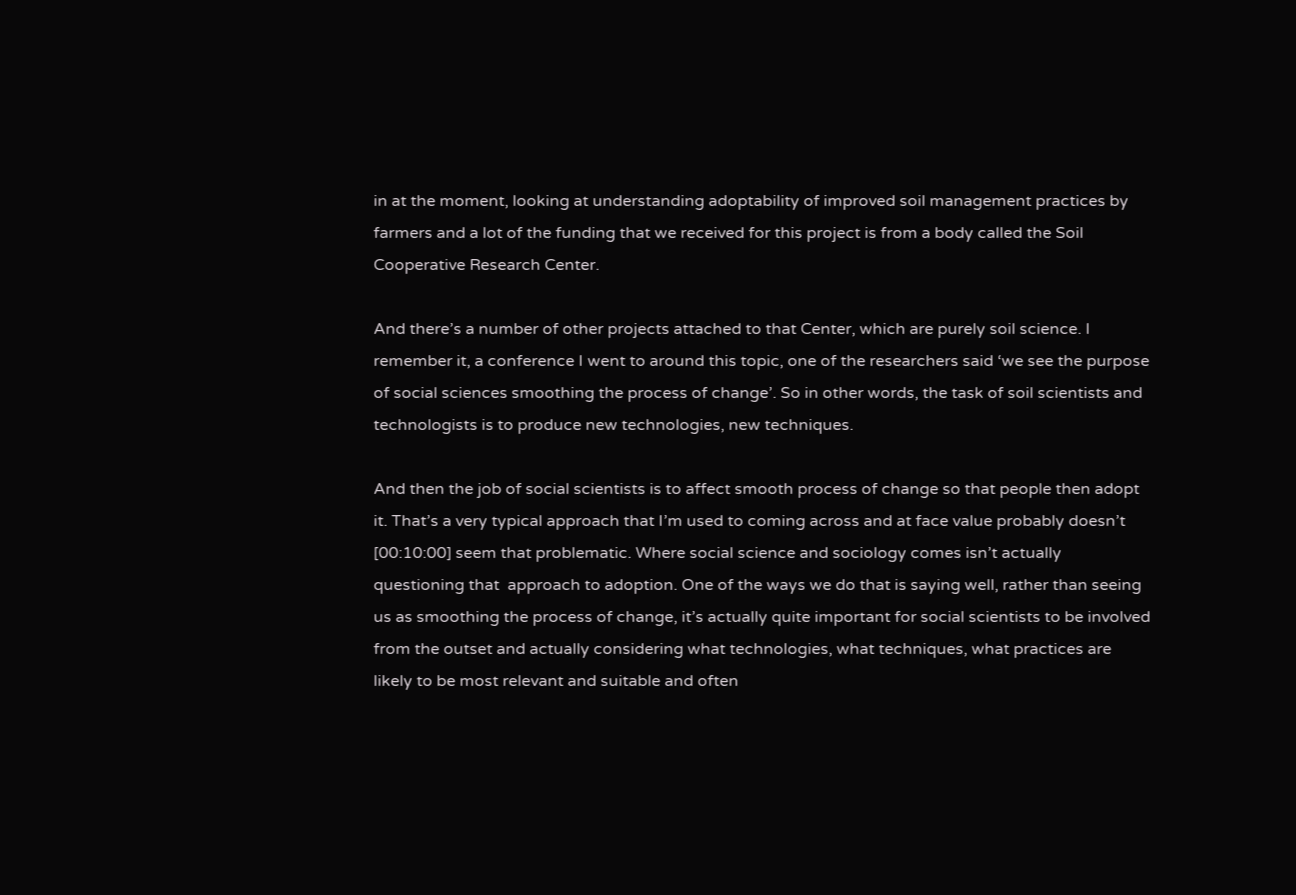in at the moment, looking at understanding adoptability of improved soil management practices by farmers and a lot of the funding that we received for this project is from a body called the Soil Cooperative Research Center.

And there’s a number of other projects attached to that Center, which are purely soil science. I remember it, a conference I went to around this topic, one of the researchers said ‘we see the purpose of social sciences smoothing the process of change’. So in other words, the task of soil scientists and technologists is to produce new technologies, new techniques.

And then the job of social scientists is to affect smooth process of change so that people then adopt it. That’s a very typical approach that I’m used to coming across and at face value probably doesn’t [00:10:00] seem that problematic. Where social science and sociology comes isn’t actually questioning that  approach to adoption. One of the ways we do that is saying well, rather than seeing us as smoothing the process of change, it’s actually quite important for social scientists to be involved from the outset and actually considering what technologies, what techniques, what practices are likely to be most relevant and suitable and often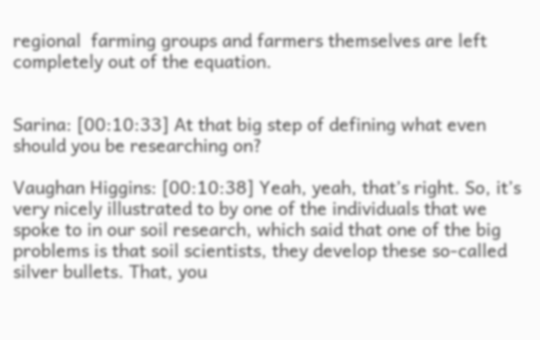regional  farming groups and farmers themselves are left completely out of the equation.


Sarina: [00:10:33] At that big step of defining what even should you be researching on?

Vaughan Higgins: [00:10:38] Yeah, yeah, that’s right. So, it’s very nicely illustrated to by one of the individuals that we spoke to in our soil research, which said that one of the big problems is that soil scientists, they develop these so-called silver bullets. That, you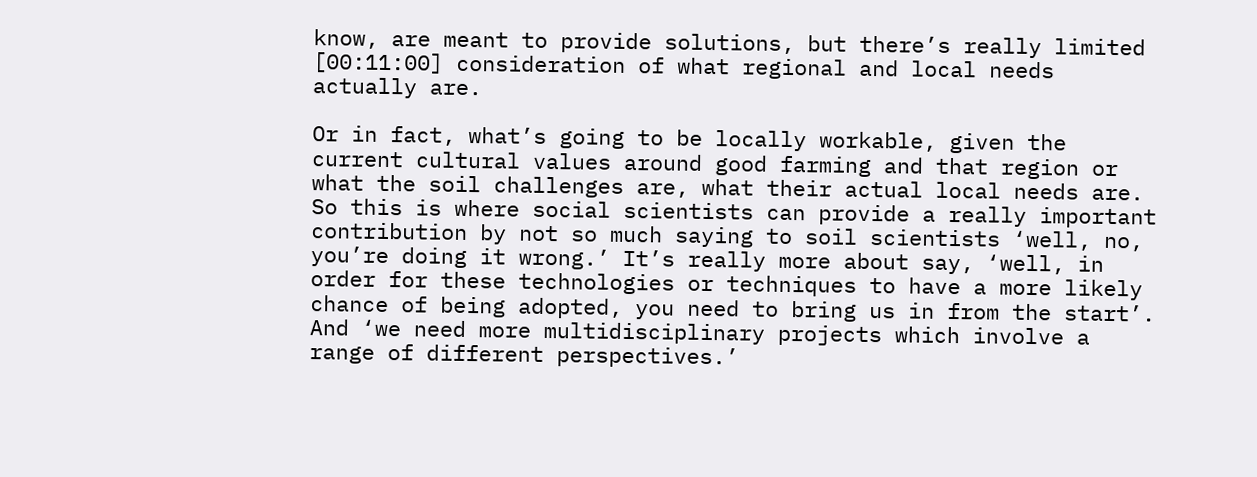know, are meant to provide solutions, but there’s really limited [00:11:00] consideration of what regional and local needs actually are.

Or in fact, what’s going to be locally workable, given the current cultural values around good farming and that region or what the soil challenges are, what their actual local needs are. So this is where social scientists can provide a really important contribution by not so much saying to soil scientists ‘well, no, you’re doing it wrong.’ It’s really more about say, ‘well, in order for these technologies or techniques to have a more likely chance of being adopted, you need to bring us in from the start’. And ‘we need more multidisciplinary projects which involve a range of different perspectives.’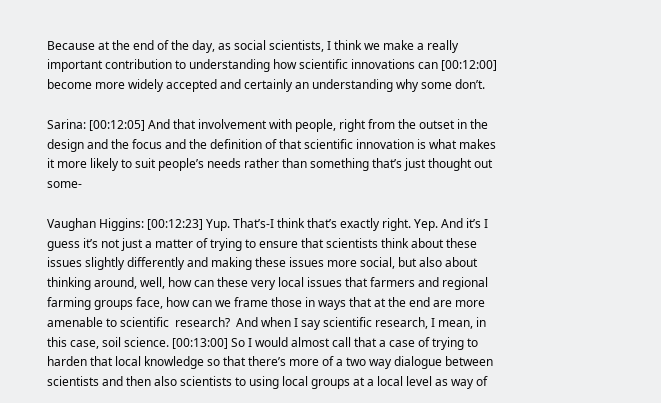Because at the end of the day, as social scientists, I think we make a really important contribution to understanding how scientific innovations can [00:12:00] become more widely accepted and certainly an understanding why some don’t.

Sarina: [00:12:05] And that involvement with people, right from the outset in the design and the focus and the definition of that scientific innovation is what makes it more likely to suit people’s needs rather than something that’s just thought out some-

Vaughan Higgins: [00:12:23] Yup. That’s-I think that’s exactly right. Yep. And it’s I guess it’s not just a matter of trying to ensure that scientists think about these issues slightly differently and making these issues more social, but also about thinking around, well, how can these very local issues that farmers and regional farming groups face, how can we frame those in ways that at the end are more amenable to scientific  research?  And when I say scientific research, I mean, in this case, soil science. [00:13:00] So I would almost call that a case of trying to harden that local knowledge so that there’s more of a two way dialogue between scientists and then also scientists to using local groups at a local level as way of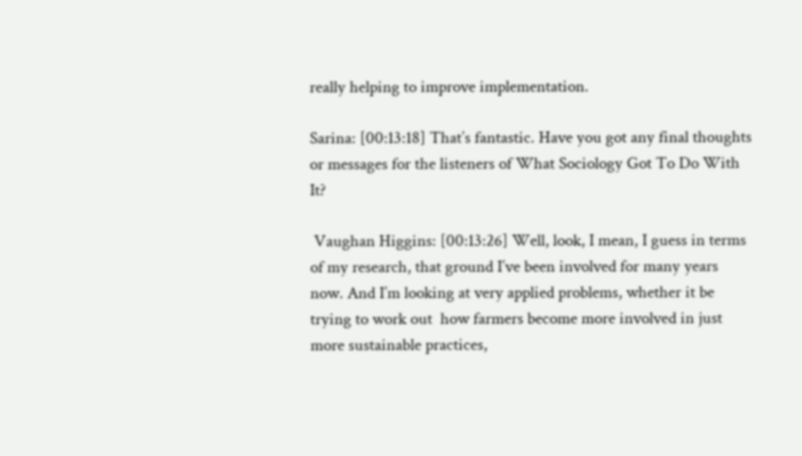really helping to improve implementation.

Sarina: [00:13:18] That’s fantastic. Have you got any final thoughts or messages for the listeners of What Sociology Got To Do With It?

 Vaughan Higgins: [00:13:26] Well, look, I mean, I guess in terms of my research, that ground I’ve been involved for many years now. And I’m looking at very applied problems, whether it be trying to work out  how farmers become more involved in just more sustainable practices,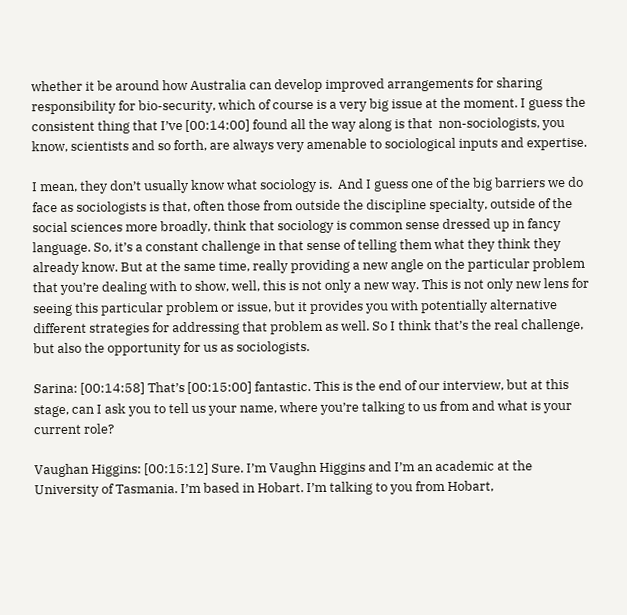whether it be around how Australia can develop improved arrangements for sharing responsibility for bio-security, which of course is a very big issue at the moment. I guess the consistent thing that I’ve [00:14:00] found all the way along is that  non-sociologists, you know, scientists and so forth, are always very amenable to sociological inputs and expertise.

I mean, they don’t usually know what sociology is.  And I guess one of the big barriers we do face as sociologists is that, often those from outside the discipline specialty, outside of the social sciences more broadly, think that sociology is common sense dressed up in fancy language. So, it’s a constant challenge in that sense of telling them what they think they already know. But at the same time, really providing a new angle on the particular problem that you’re dealing with to show, well, this is not only a new way. This is not only new lens for seeing this particular problem or issue, but it provides you with potentially alternative different strategies for addressing that problem as well. So I think that’s the real challenge, but also the opportunity for us as sociologists.

Sarina: [00:14:58] That’s [00:15:00] fantastic. This is the end of our interview, but at this stage, can I ask you to tell us your name, where you’re talking to us from and what is your current role?

Vaughan Higgins: [00:15:12] Sure. I’m Vaughn Higgins and I’m an academic at the University of Tasmania. I’m based in Hobart. I’m talking to you from Hobart,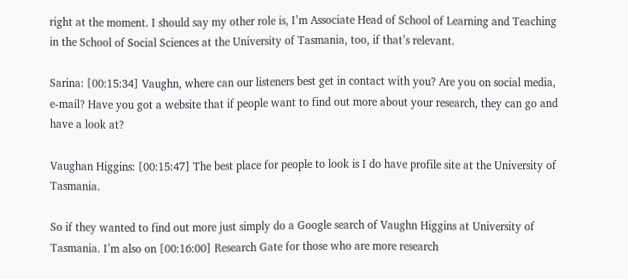right at the moment. I should say my other role is, I’m Associate Head of School of Learning and Teaching in the School of Social Sciences at the University of Tasmania, too, if that’s relevant.

Sarina: [00:15:34] Vaughn, where can our listeners best get in contact with you? Are you on social media, e-mail? Have you got a website that if people want to find out more about your research, they can go and have a look at?

Vaughan Higgins: [00:15:47] The best place for people to look is I do have profile site at the University of Tasmania.

So if they wanted to find out more just simply do a Google search of Vaughn Higgins at University of Tasmania. I’m also on [00:16:00] Research Gate for those who are more research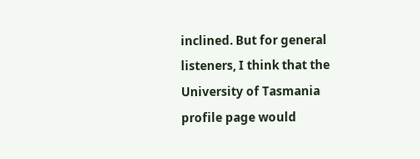inclined. But for general listeners, I think that the University of Tasmania profile page would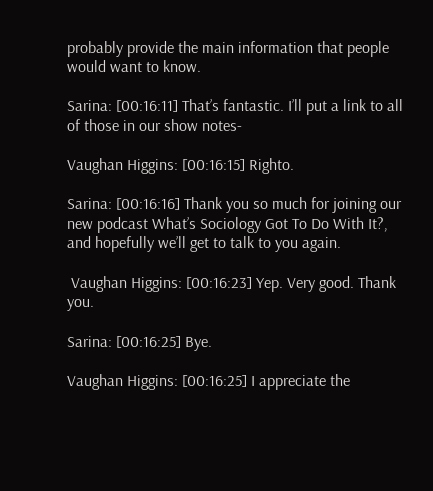probably provide the main information that people would want to know.

Sarina: [00:16:11] That’s fantastic. I’ll put a link to all of those in our show notes-

Vaughan Higgins: [00:16:15] Righto.

Sarina: [00:16:16] Thank you so much for joining our new podcast What’s Sociology Got To Do With It?, and hopefully we’ll get to talk to you again.

 Vaughan Higgins: [00:16:23] Yep. Very good. Thank you.

Sarina: [00:16:25] Bye.

Vaughan Higgins: [00:16:25] I appreciate the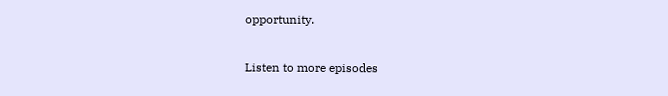opportunity.

Listen to more episodes